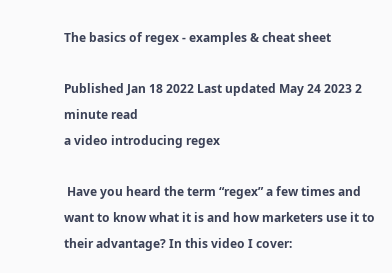The basics of regex - examples & cheat sheet

Published Jan 18 2022 Last updated May 24 2023 2 minute read
a video introducing regex

 Have you heard the term “regex” a few times and want to know what it is and how marketers use it to their advantage? In this video I cover: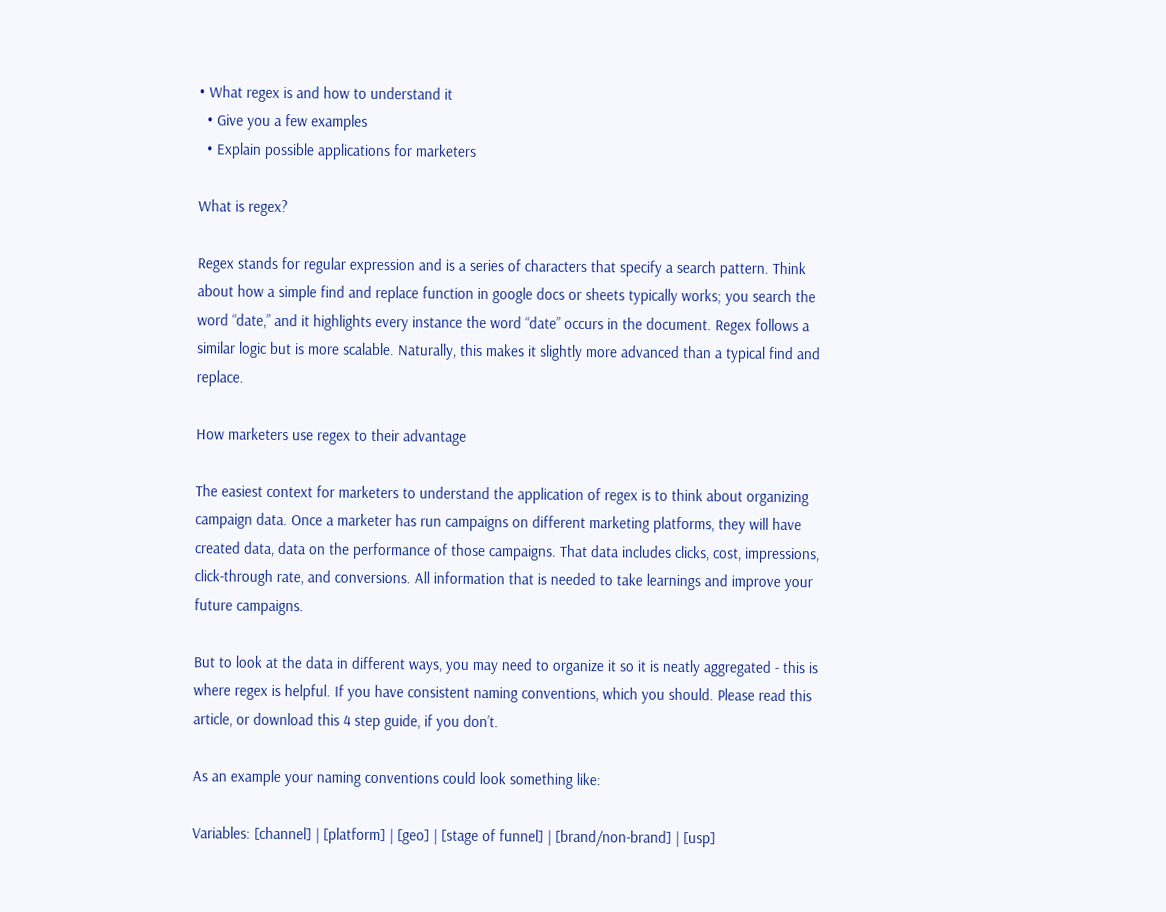• What regex is and how to understand it
  • Give you a few examples
  • Explain possible applications for marketers

What is regex?

Regex stands for regular expression and is a series of characters that specify a search pattern. Think about how a simple find and replace function in google docs or sheets typically works; you search the word “date,” and it highlights every instance the word “date” occurs in the document. Regex follows a similar logic but is more scalable. Naturally, this makes it slightly more advanced than a typical find and replace.

How marketers use regex to their advantage

The easiest context for marketers to understand the application of regex is to think about organizing campaign data. Once a marketer has run campaigns on different marketing platforms, they will have created data, data on the performance of those campaigns. That data includes clicks, cost, impressions, click-through rate, and conversions. All information that is needed to take learnings and improve your future campaigns.

But to look at the data in different ways, you may need to organize it so it is neatly aggregated - this is where regex is helpful. If you have consistent naming conventions, which you should. Please read this article, or download this 4 step guide, if you don’t.

As an example your naming conventions could look something like:

Variables: [channel] | [platform] | [geo] | [stage of funnel] | [brand/non-brand] | [usp]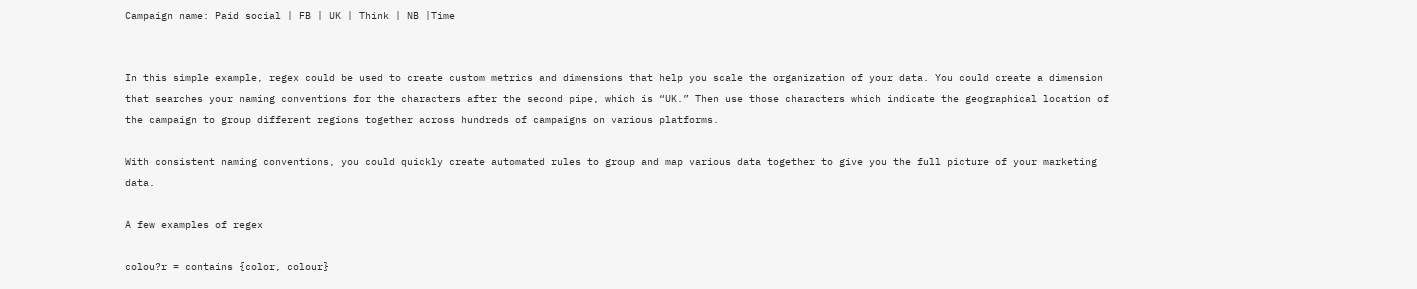Campaign name: Paid social | FB | UK | Think | NB |Time


In this simple example, regex could be used to create custom metrics and dimensions that help you scale the organization of your data. You could create a dimension that searches your naming conventions for the characters after the second pipe, which is “UK.” Then use those characters which indicate the geographical location of the campaign to group different regions together across hundreds of campaigns on various platforms.

With consistent naming conventions, you could quickly create automated rules to group and map various data together to give you the full picture of your marketing data.

A few examples of regex

colou?r = contains {color, colour}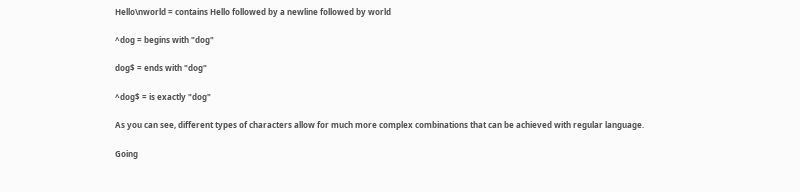Hello\nworld = contains Hello followed by a newline followed by world

^dog = begins with "dog"

dog$ = ends with "dog"

^dog$ = is exactly "dog"

As you can see, different types of characters allow for much more complex combinations that can be achieved with regular language.

Going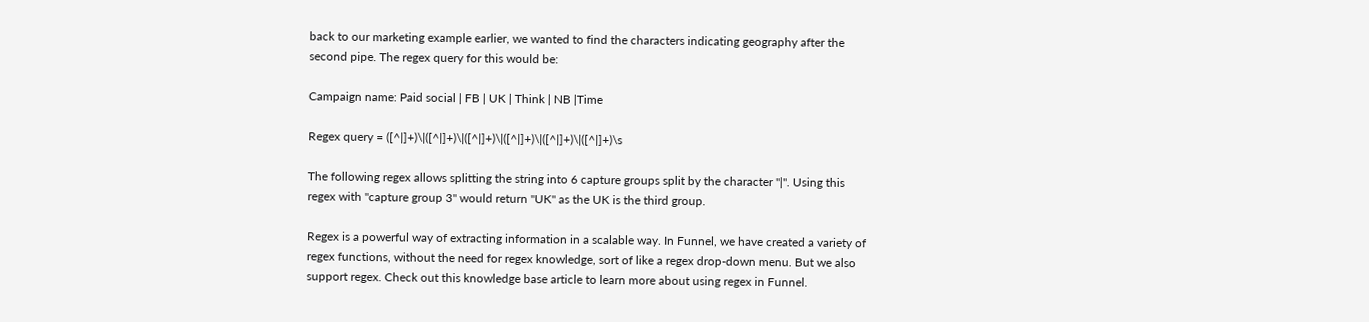back to our marketing example earlier, we wanted to find the characters indicating geography after the second pipe. The regex query for this would be:

Campaign name: Paid social | FB | UK | Think | NB |Time

Regex query = ([^|]+)\|([^|]+)\|([^|]+)\|([^|]+)\|([^|]+)\|([^|]+)\s

The following regex allows splitting the string into 6 capture groups split by the character "|". Using this regex with "capture group 3" would return "UK" as the UK is the third group.

Regex is a powerful way of extracting information in a scalable way. In Funnel, we have created a variety of regex functions, without the need for regex knowledge, sort of like a regex drop-down menu. But we also support regex. Check out this knowledge base article to learn more about using regex in Funnel.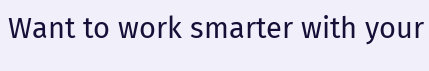Want to work smarter with your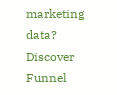marketing data?
Discover Funnel